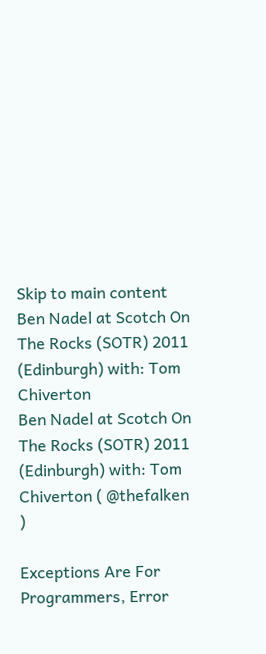Skip to main content
Ben Nadel at Scotch On The Rocks (SOTR) 2011 (Edinburgh) with: Tom Chiverton
Ben Nadel at Scotch On The Rocks (SOTR) 2011 (Edinburgh) with: Tom Chiverton ( @thefalken )

Exceptions Are For Programmers, Error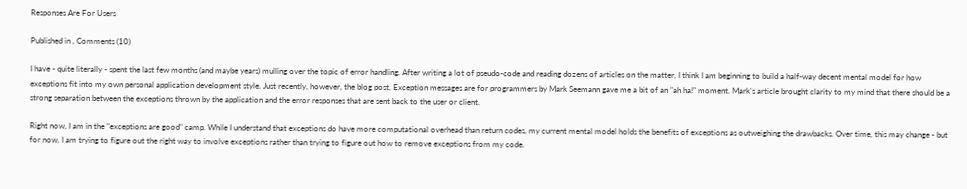Responses Are For Users

Published in , Comments (10)

I have - quite literally - spent the last few months (and maybe years) mulling over the topic of error handling. After writing a lot of pseudo-code and reading dozens of articles on the matter, I think I am beginning to build a half-way decent mental model for how exceptions fit into my own personal application development style. Just recently, however, the blog post, Exception messages are for programmers by Mark Seemann gave me a bit of an "ah ha!" moment. Mark's article brought clarity to my mind that there should be a strong separation between the exceptions thrown by the application and the error responses that are sent back to the user or client.

Right now, I am in the "exceptions are good" camp. While I understand that exceptions do have more computational overhead than return codes, my current mental model holds the benefits of exceptions as outweighing the drawbacks. Over time, this may change - but for now, I am trying to figure out the right way to involve exceptions rather than trying to figure out how to remove exceptions from my code.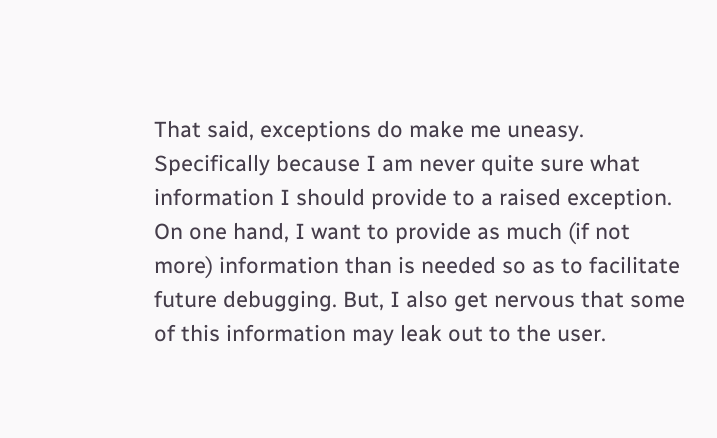That said, exceptions do make me uneasy. Specifically because I am never quite sure what information I should provide to a raised exception. On one hand, I want to provide as much (if not more) information than is needed so as to facilitate future debugging. But, I also get nervous that some of this information may leak out to the user.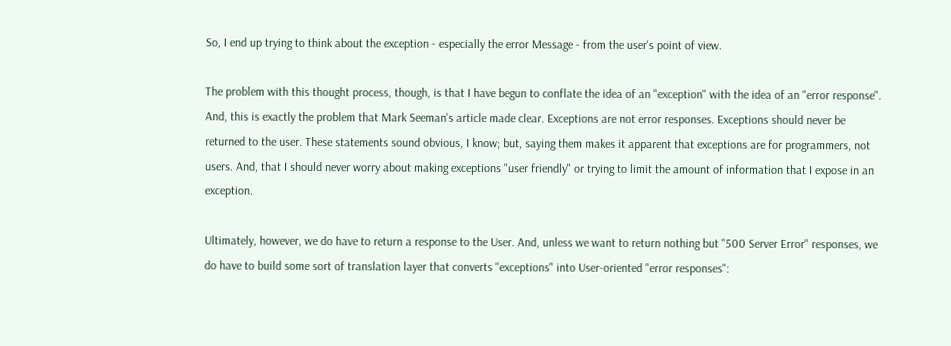So, I end up trying to think about the exception - especially the error Message - from the user's point of view.

The problem with this thought process, though, is that I have begun to conflate the idea of an "exception" with the idea of an "error response". And, this is exactly the problem that Mark Seeman's article made clear. Exceptions are not error responses. Exceptions should never be returned to the user. These statements sound obvious, I know; but, saying them makes it apparent that exceptions are for programmers, not users. And, that I should never worry about making exceptions "user friendly" or trying to limit the amount of information that I expose in an exception.

Ultimately, however, we do have to return a response to the User. And, unless we want to return nothing but "500 Server Error" responses, we do have to build some sort of translation layer that converts "exceptions" into User-oriented "error responses":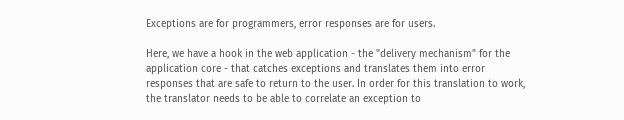Exceptions are for programmers, error responses are for users.

Here, we have a hook in the web application - the "delivery mechanism" for the application core - that catches exceptions and translates them into error responses that are safe to return to the user. In order for this translation to work, the translator needs to be able to correlate an exception to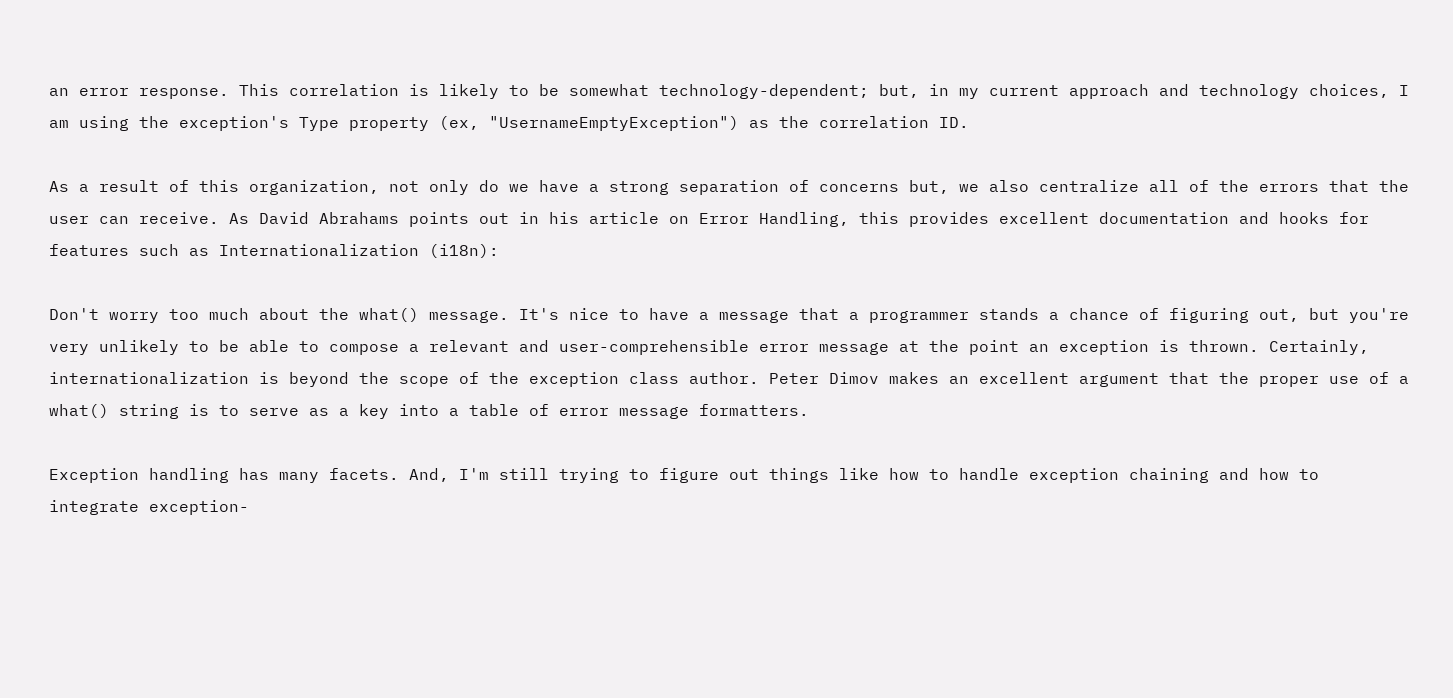an error response. This correlation is likely to be somewhat technology-dependent; but, in my current approach and technology choices, I am using the exception's Type property (ex, "UsernameEmptyException") as the correlation ID.

As a result of this organization, not only do we have a strong separation of concerns but, we also centralize all of the errors that the user can receive. As David Abrahams points out in his article on Error Handling, this provides excellent documentation and hooks for features such as Internationalization (i18n):

Don't worry too much about the what() message. It's nice to have a message that a programmer stands a chance of figuring out, but you're very unlikely to be able to compose a relevant and user-comprehensible error message at the point an exception is thrown. Certainly, internationalization is beyond the scope of the exception class author. Peter Dimov makes an excellent argument that the proper use of a what() string is to serve as a key into a table of error message formatters.

Exception handling has many facets. And, I'm still trying to figure out things like how to handle exception chaining and how to integrate exception-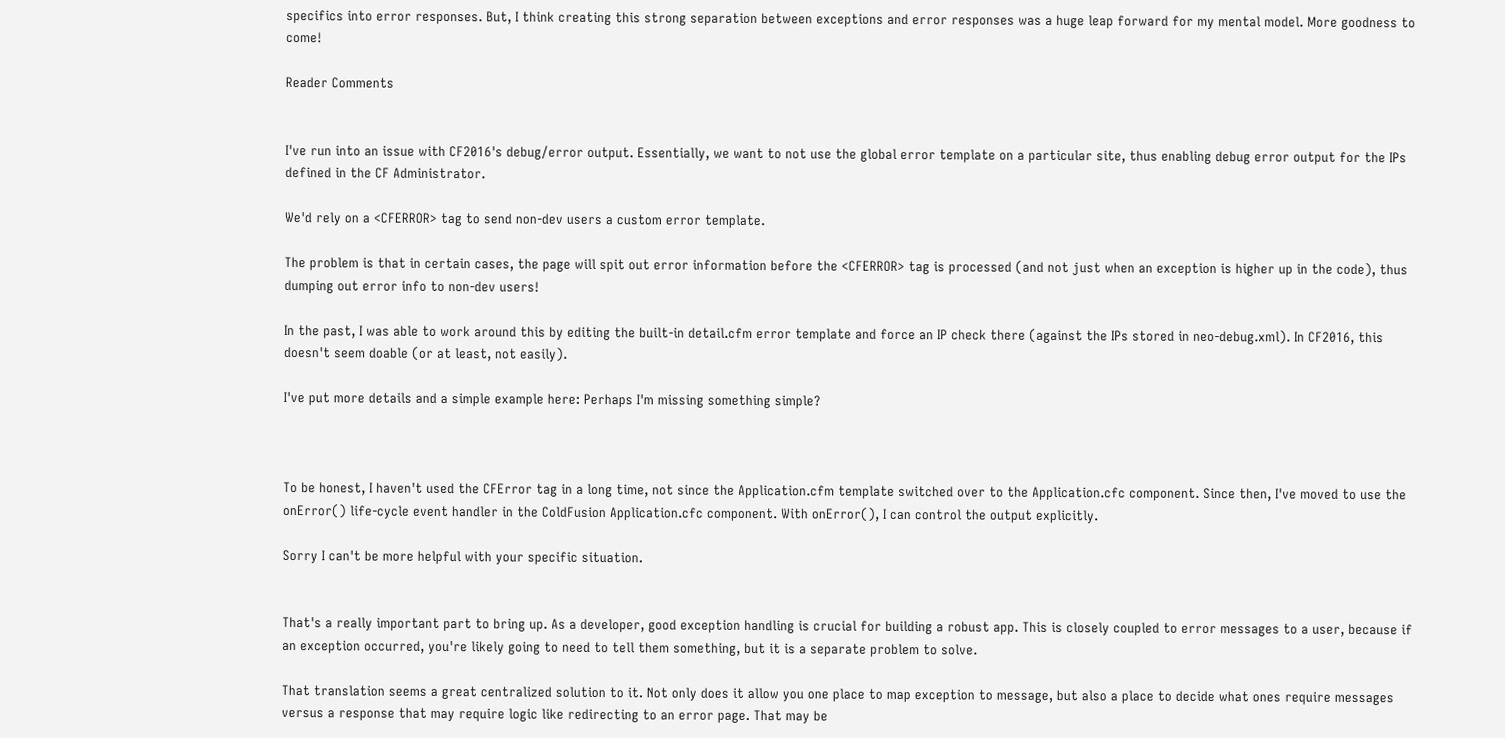specifics into error responses. But, I think creating this strong separation between exceptions and error responses was a huge leap forward for my mental model. More goodness to come!

Reader Comments


I've run into an issue with CF2016's debug/error output. Essentially, we want to not use the global error template on a particular site, thus enabling debug error output for the IPs defined in the CF Administrator.

We'd rely on a <CFERROR> tag to send non-dev users a custom error template.

The problem is that in certain cases, the page will spit out error information before the <CFERROR> tag is processed (and not just when an exception is higher up in the code), thus dumping out error info to non-dev users!

In the past, I was able to work around this by editing the built-in detail.cfm error template and force an IP check there (against the IPs stored in neo-debug.xml). In CF2016, this doesn't seem doable (or at least, not easily).

I've put more details and a simple example here: Perhaps I'm missing something simple?



To be honest, I haven't used the CFError tag in a long time, not since the Application.cfm template switched over to the Application.cfc component. Since then, I've moved to use the onError() life-cycle event handler in the ColdFusion Application.cfc component. With onError(), I can control the output explicitly.

Sorry I can't be more helpful with your specific situation.


That's a really important part to bring up. As a developer, good exception handling is crucial for building a robust app. This is closely coupled to error messages to a user, because if an exception occurred, you're likely going to need to tell them something, but it is a separate problem to solve.

That translation seems a great centralized solution to it. Not only does it allow you one place to map exception to message, but also a place to decide what ones require messages versus a response that may require logic like redirecting to an error page. That may be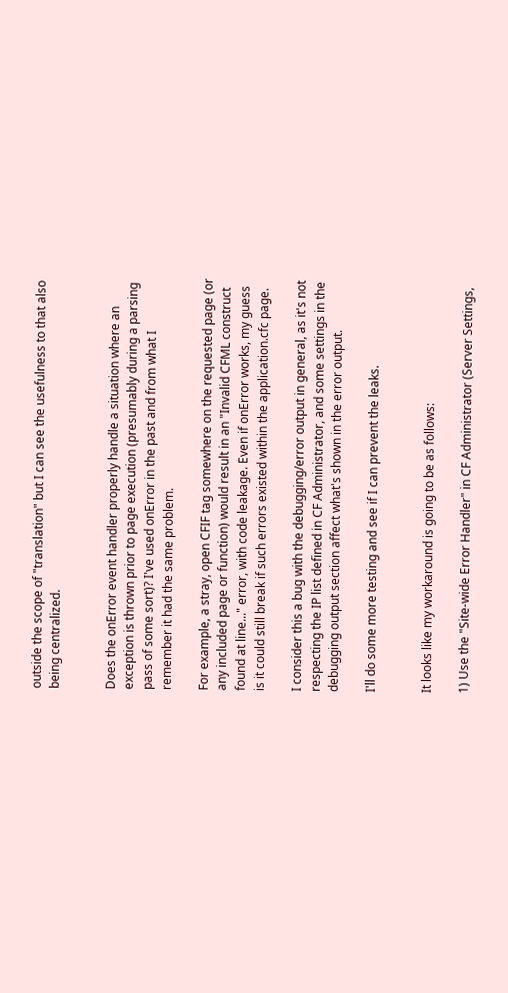outside the scope of "translation" but I can see the usefulness to that also being centralized.


Does the onError event handler properly handle a situation where an exception is thrown prior to page execution (presumably during a parsing pass of some sort)? I've used onError in the past and from what I remember it had the same problem.

For example, a stray, open CFIF tag somewhere on the requested page (or any included page or function) would result in an "Invalid CFML construct found at line..." error, with code leakage. Even if onError works, my guess is it could still break if such errors existed within the application.cfc page.

I consider this a bug with the debugging/error output in general, as it's not respecting the IP list defined in CF Administrator, and some settings in the debugging output section affect what's shown in the error output.

I'll do some more testing and see if I can prevent the leaks.


It looks like my workaround is going to be as follows:

1) Use the "Site-wide Error Handler" in CF Administrator (Server Settings,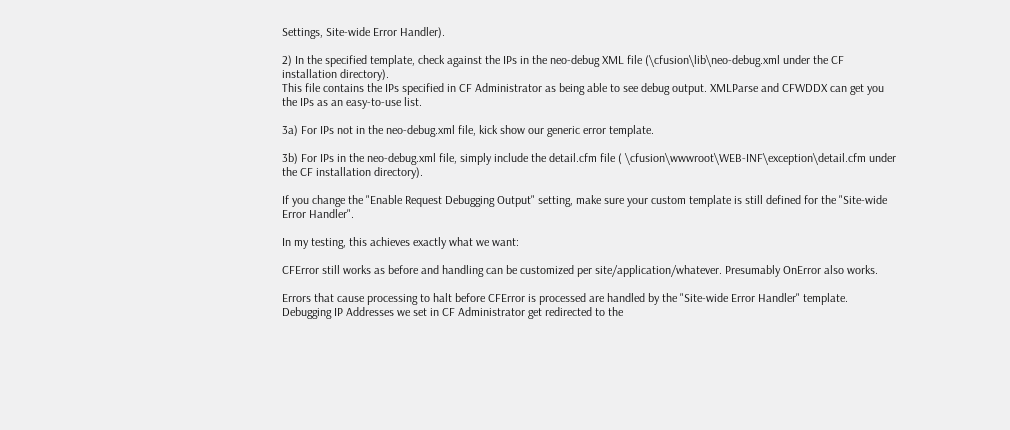Settings, Site-wide Error Handler).

2) In the specified template, check against the IPs in the neo-debug XML file (\cfusion\lib\neo-debug.xml under the CF installation directory).
This file contains the IPs specified in CF Administrator as being able to see debug output. XMLParse and CFWDDX can get you the IPs as an easy-to-use list.

3a) For IPs not in the neo-debug.xml file, kick show our generic error template.

3b) For IPs in the neo-debug.xml file, simply include the detail.cfm file ( \cfusion\wwwroot\WEB-INF\exception\detail.cfm under the CF installation directory).

If you change the "Enable Request Debugging Output" setting, make sure your custom template is still defined for the "Site-wide Error Handler".

In my testing, this achieves exactly what we want:

CFError still works as before and handling can be customized per site/application/whatever. Presumably OnError also works.

Errors that cause processing to halt before CFError is processed are handled by the "Site-wide Error Handler" template. Debugging IP Addresses we set in CF Administrator get redirected to the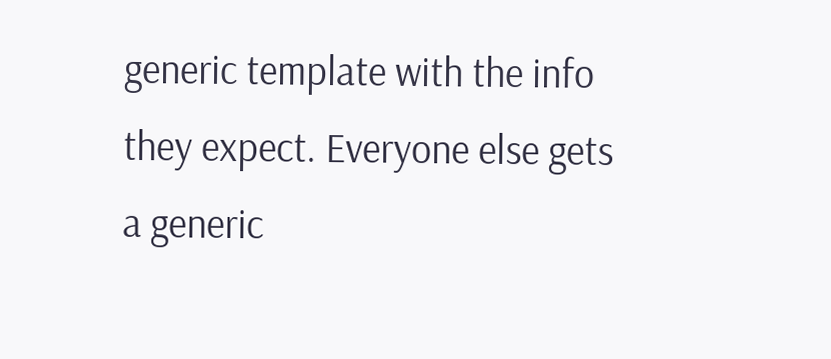generic template with the info they expect. Everyone else gets a generic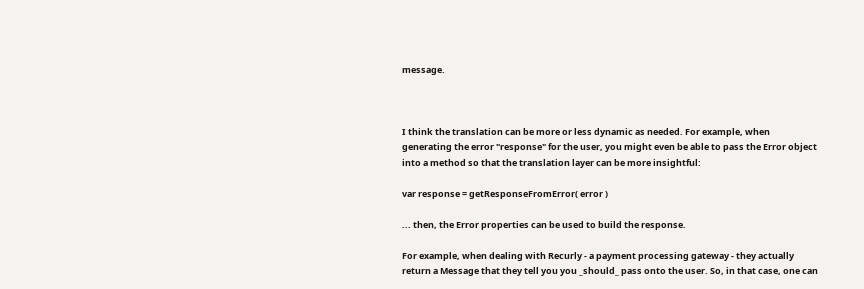message.



I think the translation can be more or less dynamic as needed. For example, when generating the error "response" for the user, you might even be able to pass the Error object into a method so that the translation layer can be more insightful:

var response = getResponseFromError( error )

... then, the Error properties can be used to build the response.

For example, when dealing with Recurly - a payment processing gateway - they actually return a Message that they tell you you _should_ pass onto the user. So, in that case, one can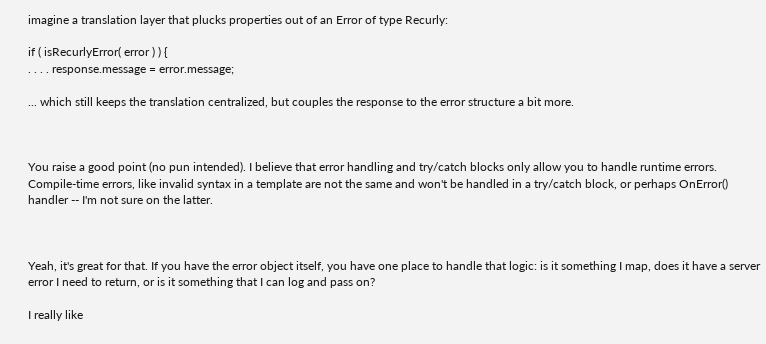imagine a translation layer that plucks properties out of an Error of type Recurly:

if ( isRecurlyError( error ) ) {
. . . . response.message = error.message;

... which still keeps the translation centralized, but couples the response to the error structure a bit more.



You raise a good point (no pun intended). I believe that error handling and try/catch blocks only allow you to handle runtime errors. Compile-time errors, like invalid syntax in a template are not the same and won't be handled in a try/catch block, or perhaps OnError() handler -- I'm not sure on the latter.



Yeah, it's great for that. If you have the error object itself, you have one place to handle that logic: is it something I map, does it have a server error I need to return, or is it something that I can log and pass on?

I really like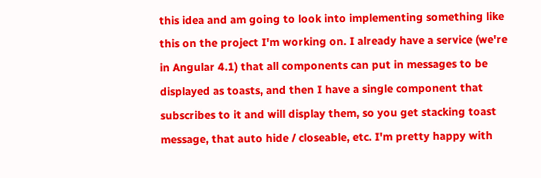this idea and am going to look into implementing something like this on the project I'm working on. I already have a service (we're in Angular 4.1) that all components can put in messages to be displayed as toasts, and then I have a single component that subscribes to it and will display them, so you get stacking toast message, that auto hide / closeable, etc. I'm pretty happy with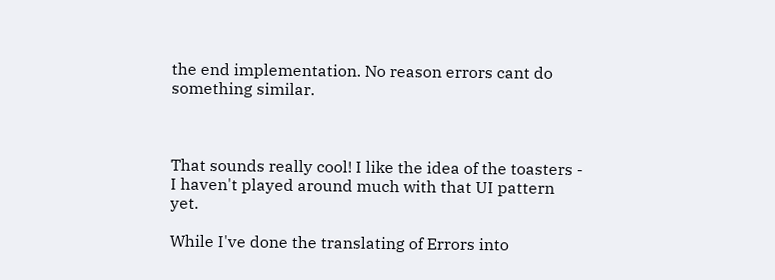the end implementation. No reason errors cant do something similar.



That sounds really cool! I like the idea of the toasters - I haven't played around much with that UI pattern yet.

While I've done the translating of Errors into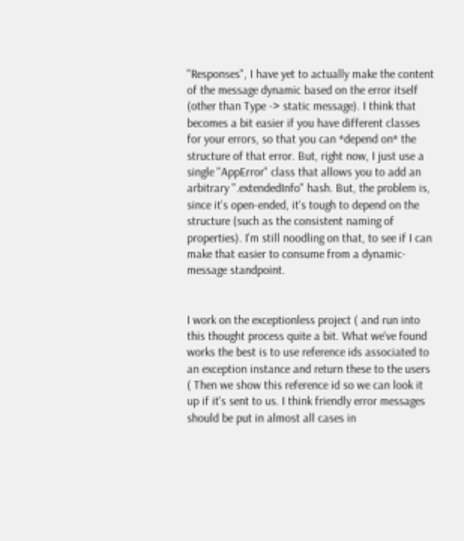"Responses", I have yet to actually make the content of the message dynamic based on the error itself (other than Type -> static message). I think that becomes a bit easier if you have different classes for your errors, so that you can *depend on* the structure of that error. But, right now, I just use a single "AppError" class that allows you to add an arbitrary ".extendedInfo" hash. But, the problem is, since it's open-ended, it's tough to depend on the structure (such as the consistent naming of properties). I'm still noodling on that, to see if I can make that easier to consume from a dynamic-message standpoint.


I work on the exceptionless project ( and run into this thought process quite a bit. What we've found works the best is to use reference ids associated to an exception instance and return these to the users ( Then we show this reference id so we can look it up if it's sent to us. I think friendly error messages should be put in almost all cases in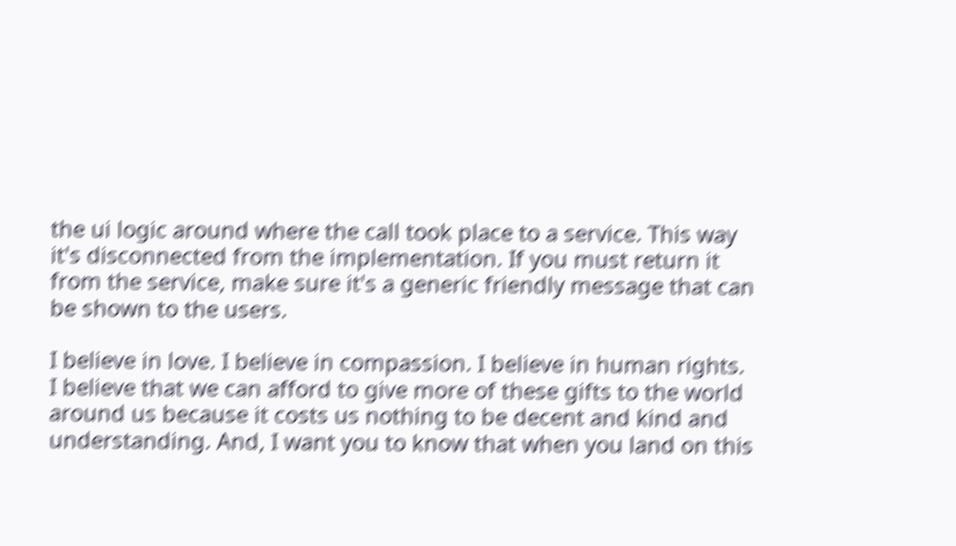the ui logic around where the call took place to a service. This way it's disconnected from the implementation. If you must return it from the service, make sure it's a generic friendly message that can be shown to the users.

I believe in love. I believe in compassion. I believe in human rights. I believe that we can afford to give more of these gifts to the world around us because it costs us nothing to be decent and kind and understanding. And, I want you to know that when you land on this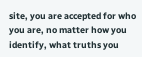site, you are accepted for who you are, no matter how you identify, what truths you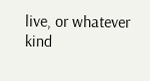live, or whatever kind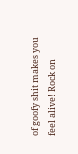of goofy shit makes you feel alive! Rock on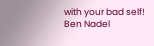with your bad self!
Ben Nadel